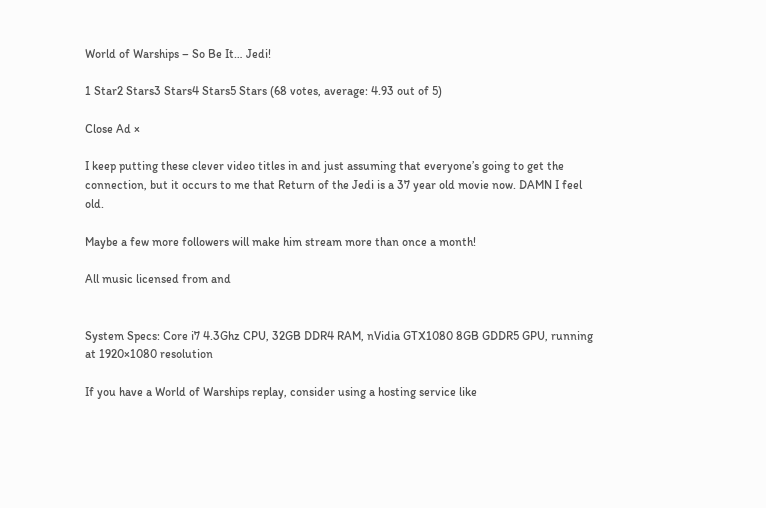World of Warships – So Be It… Jedi!

1 Star2 Stars3 Stars4 Stars5 Stars (68 votes, average: 4.93 out of 5)

Close Ad ×

I keep putting these clever video titles in and just assuming that everyone’s going to get the connection, but it occurs to me that Return of the Jedi is a 37 year old movie now. DAMN I feel old.

Maybe a few more followers will make him stream more than once a month!

All music licensed from and


System Specs: Core i7 4.3Ghz CPU, 32GB DDR4 RAM, nVidia GTX1080 8GB GDDR5 GPU, running at 1920×1080 resolution

If you have a World of Warships replay, consider using a hosting service like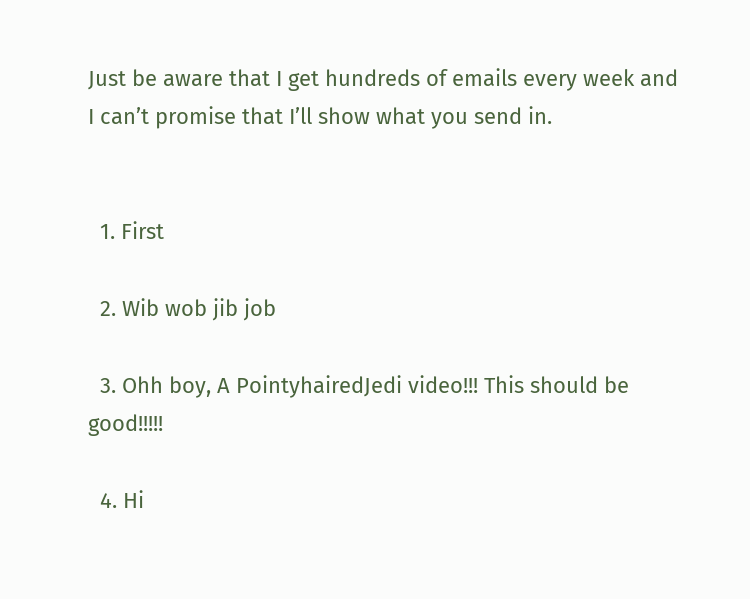Just be aware that I get hundreds of emails every week and I can’t promise that I’ll show what you send in.


  1. First

  2. Wib wob jib job

  3. Ohh boy, A PointyhairedJedi video!!! This should be good!!!!!

  4. Hi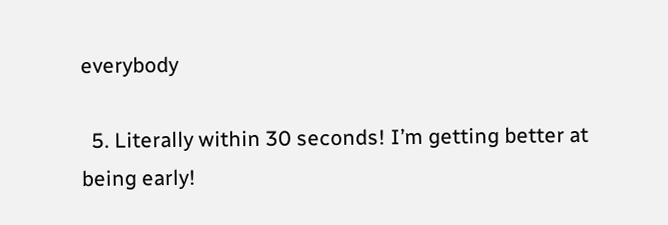everybody

  5. Literally within 30 seconds! I’m getting better at being early!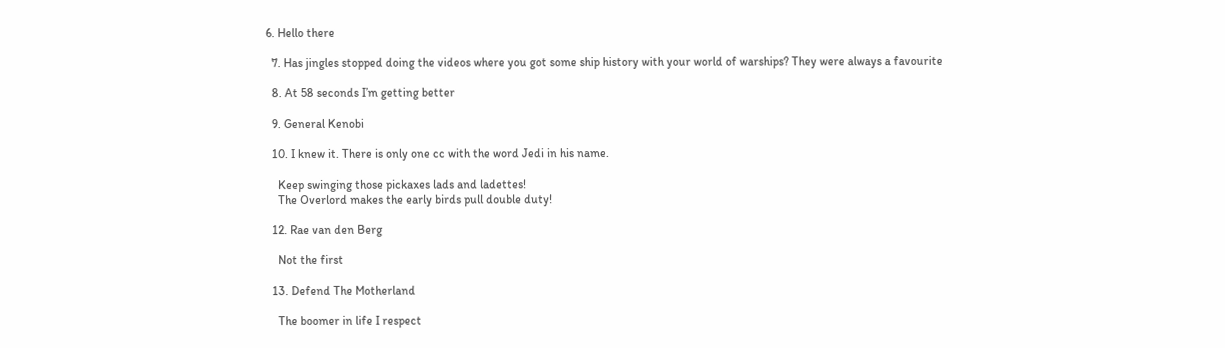6. Hello there

  7. Has jingles stopped doing the videos where you got some ship history with your world of warships? They were always a favourite

  8. At 58 seconds I’m getting better

  9. General Kenobi

  10. I knew it. There is only one cc with the word Jedi in his name.

    Keep swinging those pickaxes lads and ladettes!
    The Overlord makes the early birds pull double duty!

  12. Rae van den Berg

    Not the first

  13. Defend The Motherland

    The boomer in life I respect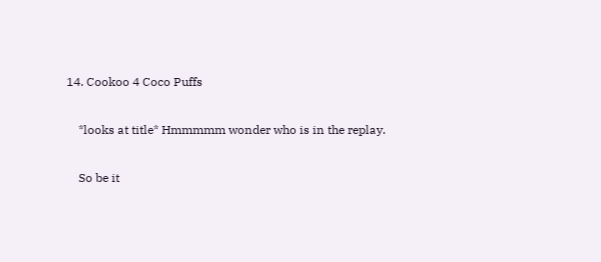14. Cookoo 4 Coco Puffs

    *looks at title* Hmmmmm wonder who is in the replay.

    So be it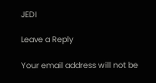JEDI

Leave a Reply

Your email address will not be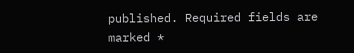published. Required fields are marked *